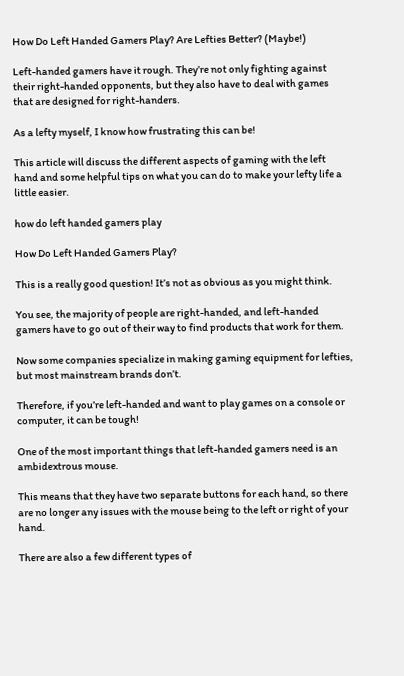How Do Left Handed Gamers Play? Are Lefties Better? (Maybe!)

Left-handed gamers have it rough. They’re not only fighting against their right-handed opponents, but they also have to deal with games that are designed for right-handers.

As a lefty myself, I know how frustrating this can be!

This article will discuss the different aspects of gaming with the left hand and some helpful tips on what you can do to make your lefty life a little easier.

how do left handed gamers play

How Do Left Handed Gamers Play?

This is a really good question! It’s not as obvious as you might think.

You see, the majority of people are right-handed, and left-handed gamers have to go out of their way to find products that work for them.

Now some companies specialize in making gaming equipment for lefties, but most mainstream brands don’t.

Therefore, if you’re left-handed and want to play games on a console or computer, it can be tough!

One of the most important things that left-handed gamers need is an ambidextrous mouse.

This means that they have two separate buttons for each hand, so there are no longer any issues with the mouse being to the left or right of your hand.

There are also a few different types of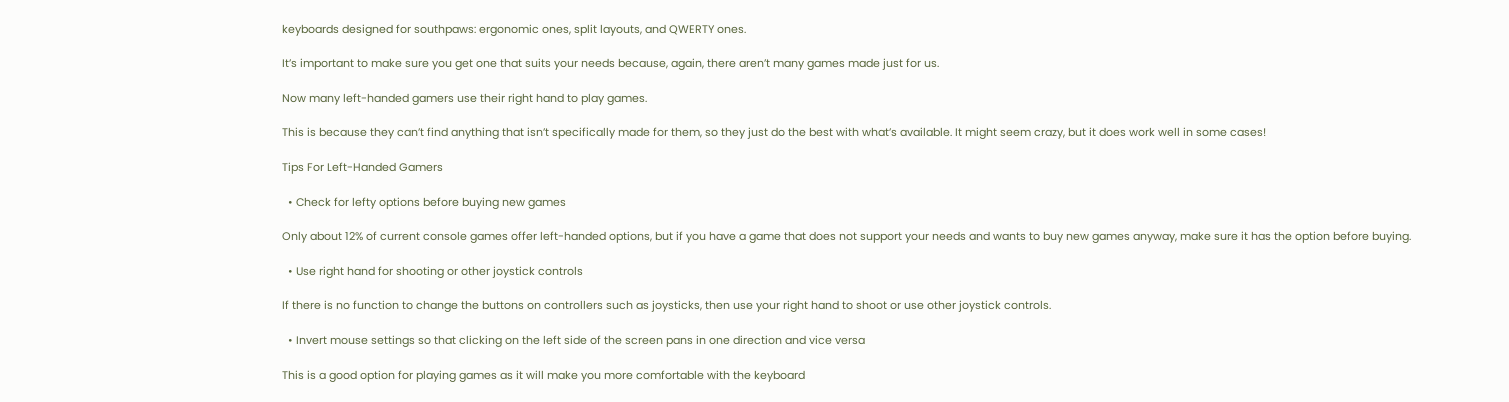keyboards designed for southpaws: ergonomic ones, split layouts, and QWERTY ones.

It’s important to make sure you get one that suits your needs because, again, there aren’t many games made just for us.

Now many left-handed gamers use their right hand to play games.

This is because they can’t find anything that isn’t specifically made for them, so they just do the best with what’s available. It might seem crazy, but it does work well in some cases!

Tips For Left-Handed Gamers

  • Check for lefty options before buying new games

Only about 12% of current console games offer left-handed options, but if you have a game that does not support your needs and wants to buy new games anyway, make sure it has the option before buying.

  • Use right hand for shooting or other joystick controls

If there is no function to change the buttons on controllers such as joysticks, then use your right hand to shoot or use other joystick controls.

  • Invert mouse settings so that clicking on the left side of the screen pans in one direction and vice versa

This is a good option for playing games as it will make you more comfortable with the keyboard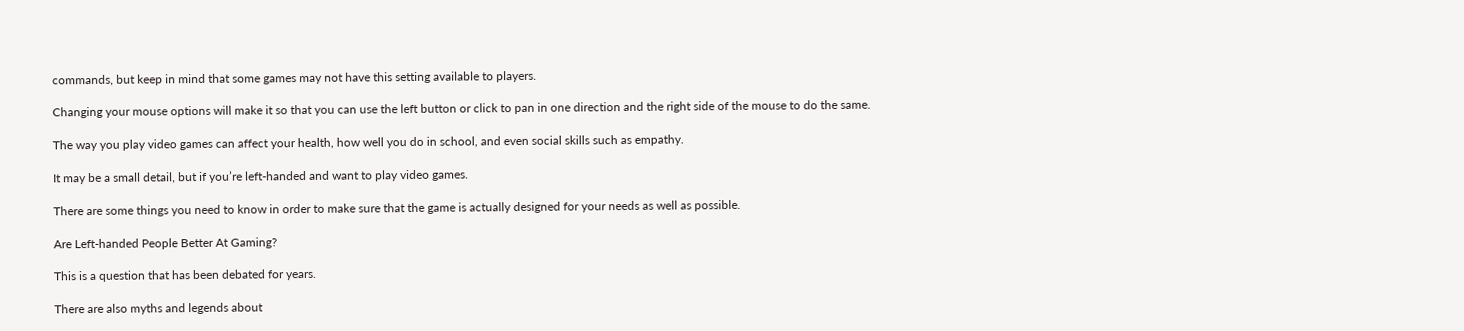commands, but keep in mind that some games may not have this setting available to players.

Changing your mouse options will make it so that you can use the left button or click to pan in one direction and the right side of the mouse to do the same.

The way you play video games can affect your health, how well you do in school, and even social skills such as empathy.

It may be a small detail, but if you’re left-handed and want to play video games.

There are some things you need to know in order to make sure that the game is actually designed for your needs as well as possible.

Are Left-handed People Better At Gaming?

This is a question that has been debated for years.

There are also myths and legends about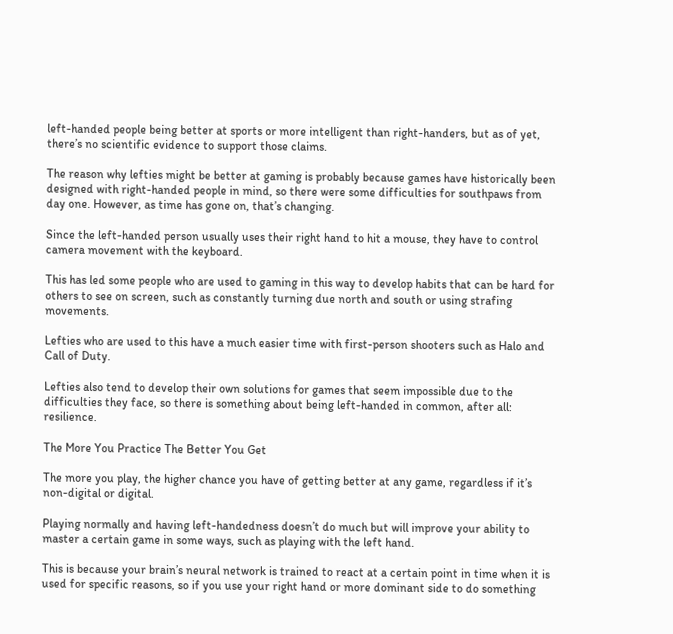left-handed people being better at sports or more intelligent than right-handers, but as of yet, there’s no scientific evidence to support those claims.

The reason why lefties might be better at gaming is probably because games have historically been designed with right-handed people in mind, so there were some difficulties for southpaws from day one. However, as time has gone on, that’s changing.

Since the left-handed person usually uses their right hand to hit a mouse, they have to control camera movement with the keyboard.

This has led some people who are used to gaming in this way to develop habits that can be hard for others to see on screen, such as constantly turning due north and south or using strafing movements.

Lefties who are used to this have a much easier time with first-person shooters such as Halo and Call of Duty.

Lefties also tend to develop their own solutions for games that seem impossible due to the difficulties they face, so there is something about being left-handed in common, after all: resilience.

The More You Practice The Better You Get

The more you play, the higher chance you have of getting better at any game, regardless if it’s non-digital or digital.

Playing normally and having left-handedness doesn’t do much but will improve your ability to master a certain game in some ways, such as playing with the left hand.

This is because your brain’s neural network is trained to react at a certain point in time when it is used for specific reasons, so if you use your right hand or more dominant side to do something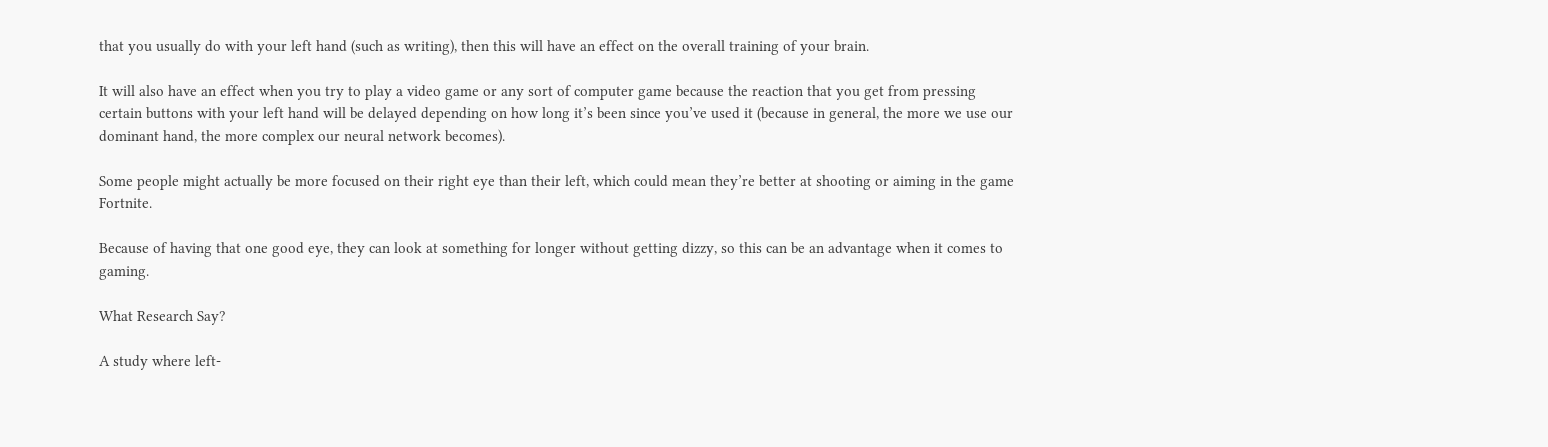that you usually do with your left hand (such as writing), then this will have an effect on the overall training of your brain.

It will also have an effect when you try to play a video game or any sort of computer game because the reaction that you get from pressing certain buttons with your left hand will be delayed depending on how long it’s been since you’ve used it (because in general, the more we use our dominant hand, the more complex our neural network becomes).

Some people might actually be more focused on their right eye than their left, which could mean they’re better at shooting or aiming in the game Fortnite.

Because of having that one good eye, they can look at something for longer without getting dizzy, so this can be an advantage when it comes to gaming.

What Research Say?

A study where left-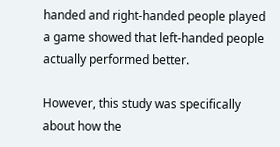handed and right-handed people played a game showed that left-handed people actually performed better.

However, this study was specifically about how the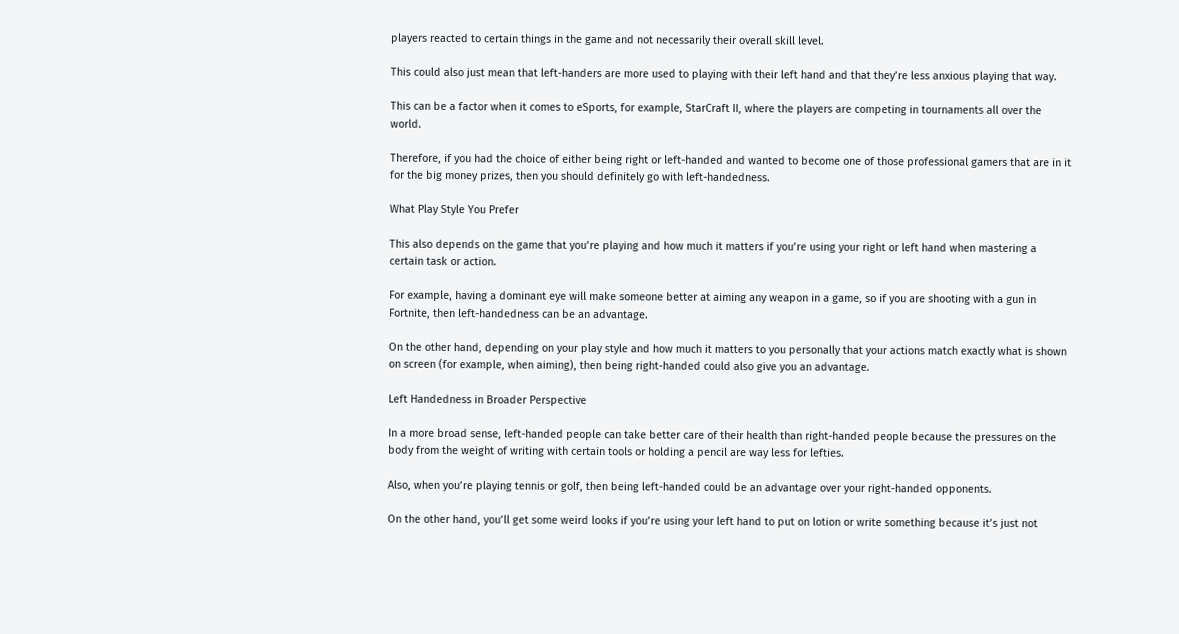players reacted to certain things in the game and not necessarily their overall skill level.

This could also just mean that left-handers are more used to playing with their left hand and that they’re less anxious playing that way.

This can be a factor when it comes to eSports, for example, StarCraft II, where the players are competing in tournaments all over the world.

Therefore, if you had the choice of either being right or left-handed and wanted to become one of those professional gamers that are in it for the big money prizes, then you should definitely go with left-handedness.

What Play Style You Prefer

This also depends on the game that you’re playing and how much it matters if you’re using your right or left hand when mastering a certain task or action.

For example, having a dominant eye will make someone better at aiming any weapon in a game, so if you are shooting with a gun in Fortnite, then left-handedness can be an advantage.

On the other hand, depending on your play style and how much it matters to you personally that your actions match exactly what is shown on screen (for example, when aiming), then being right-handed could also give you an advantage.

Left Handedness in Broader Perspective

In a more broad sense, left-handed people can take better care of their health than right-handed people because the pressures on the body from the weight of writing with certain tools or holding a pencil are way less for lefties.

Also, when you’re playing tennis or golf, then being left-handed could be an advantage over your right-handed opponents.

On the other hand, you’ll get some weird looks if you’re using your left hand to put on lotion or write something because it’s just not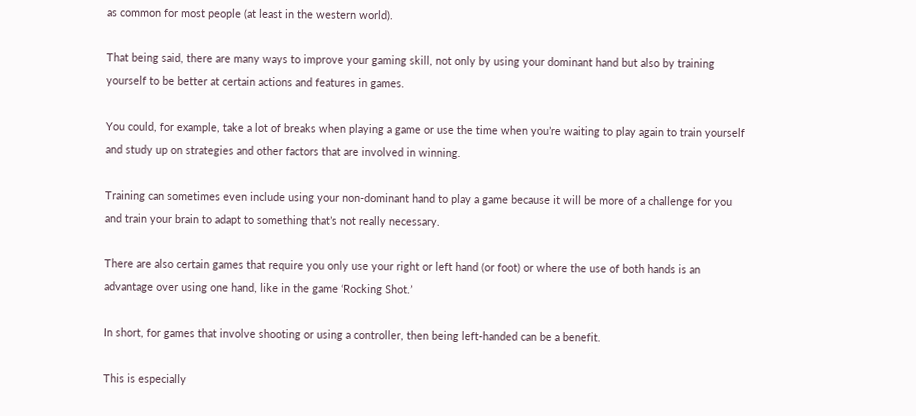as common for most people (at least in the western world).

That being said, there are many ways to improve your gaming skill, not only by using your dominant hand but also by training yourself to be better at certain actions and features in games.

You could, for example, take a lot of breaks when playing a game or use the time when you’re waiting to play again to train yourself and study up on strategies and other factors that are involved in winning.

Training can sometimes even include using your non-dominant hand to play a game because it will be more of a challenge for you and train your brain to adapt to something that’s not really necessary.

There are also certain games that require you only use your right or left hand (or foot) or where the use of both hands is an advantage over using one hand, like in the game ‘Rocking Shot.’

In short, for games that involve shooting or using a controller, then being left-handed can be a benefit.

This is especially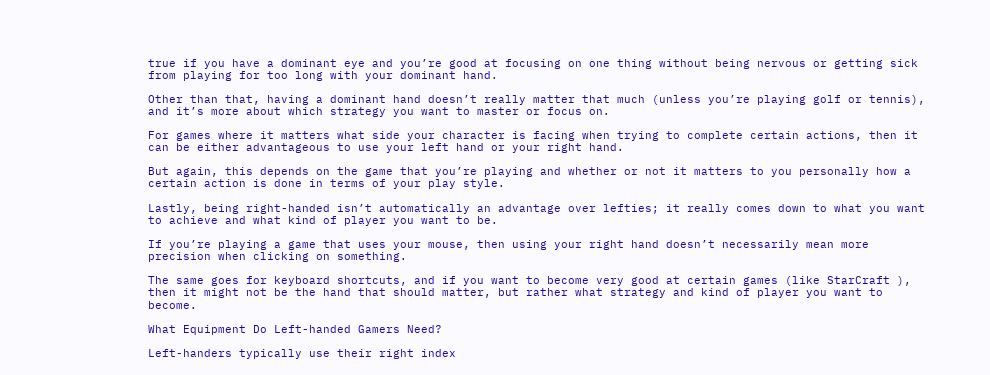true if you have a dominant eye and you’re good at focusing on one thing without being nervous or getting sick from playing for too long with your dominant hand.

Other than that, having a dominant hand doesn’t really matter that much (unless you’re playing golf or tennis), and it’s more about which strategy you want to master or focus on.

For games where it matters what side your character is facing when trying to complete certain actions, then it can be either advantageous to use your left hand or your right hand.

But again, this depends on the game that you’re playing and whether or not it matters to you personally how a certain action is done in terms of your play style.

Lastly, being right-handed isn’t automatically an advantage over lefties; it really comes down to what you want to achieve and what kind of player you want to be.

If you’re playing a game that uses your mouse, then using your right hand doesn’t necessarily mean more precision when clicking on something.

The same goes for keyboard shortcuts, and if you want to become very good at certain games (like StarCraft ), then it might not be the hand that should matter, but rather what strategy and kind of player you want to become.

What Equipment Do Left-handed Gamers Need?

Left-handers typically use their right index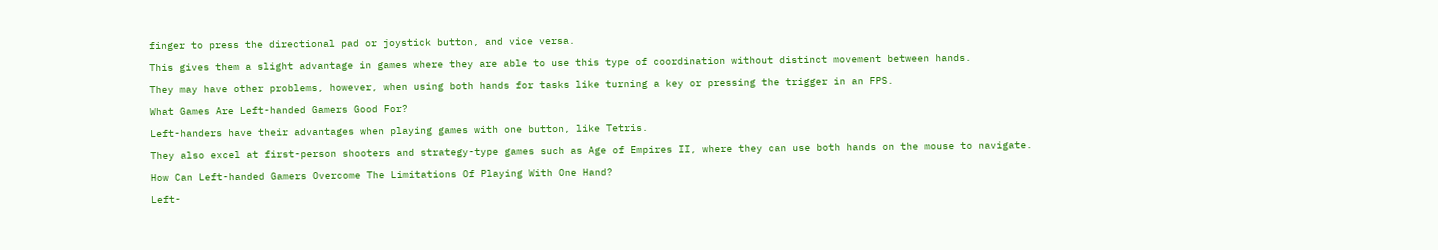finger to press the directional pad or joystick button, and vice versa.

This gives them a slight advantage in games where they are able to use this type of coordination without distinct movement between hands.

They may have other problems, however, when using both hands for tasks like turning a key or pressing the trigger in an FPS.

What Games Are Left-handed Gamers Good For?

Left-handers have their advantages when playing games with one button, like Tetris.

They also excel at first-person shooters and strategy-type games such as Age of Empires II, where they can use both hands on the mouse to navigate.

How Can Left-handed Gamers Overcome The Limitations Of Playing With One Hand?

Left-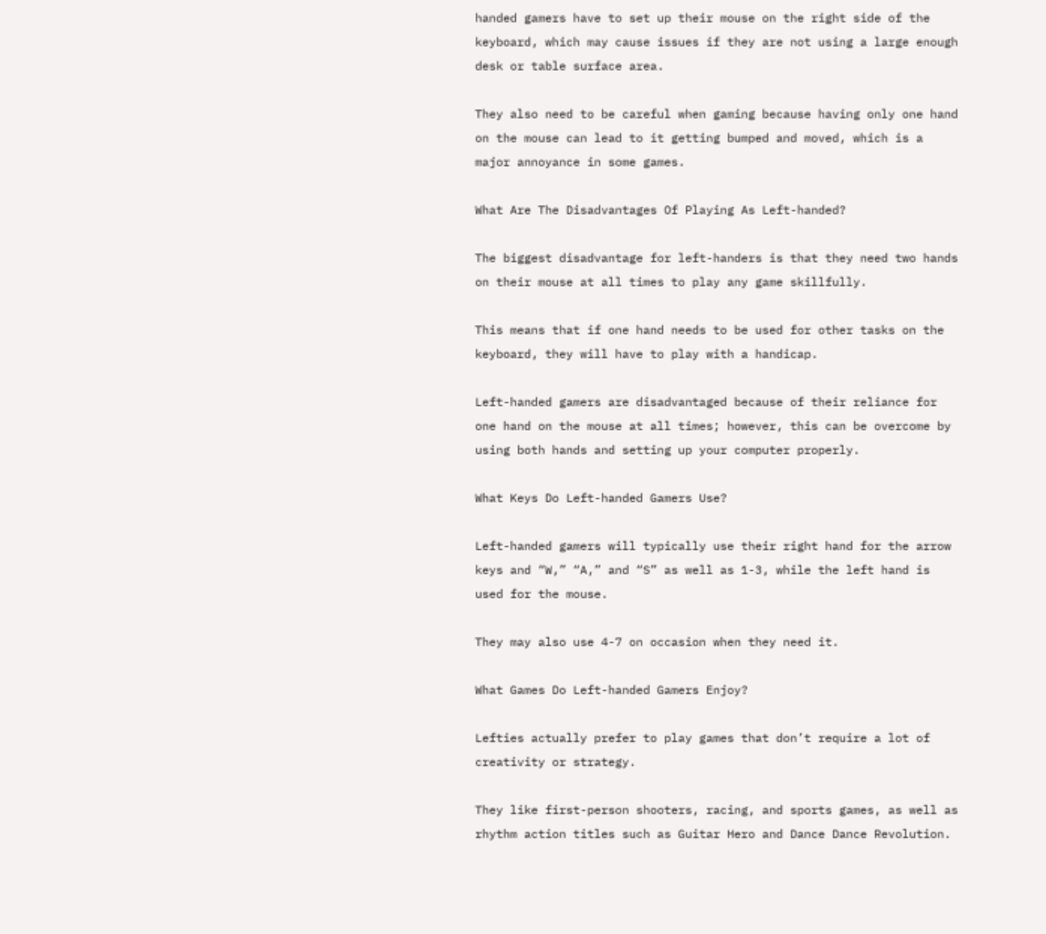handed gamers have to set up their mouse on the right side of the keyboard, which may cause issues if they are not using a large enough desk or table surface area.

They also need to be careful when gaming because having only one hand on the mouse can lead to it getting bumped and moved, which is a major annoyance in some games.

What Are The Disadvantages Of Playing As Left-handed?

The biggest disadvantage for left-handers is that they need two hands on their mouse at all times to play any game skillfully.

This means that if one hand needs to be used for other tasks on the keyboard, they will have to play with a handicap.

Left-handed gamers are disadvantaged because of their reliance for one hand on the mouse at all times; however, this can be overcome by using both hands and setting up your computer properly.

What Keys Do Left-handed Gamers Use?

Left-handed gamers will typically use their right hand for the arrow keys and “W,” “A,” and “S” as well as 1-3, while the left hand is used for the mouse.

They may also use 4-7 on occasion when they need it.

What Games Do Left-handed Gamers Enjoy?

Lefties actually prefer to play games that don’t require a lot of creativity or strategy.

They like first-person shooters, racing, and sports games, as well as rhythm action titles such as Guitar Hero and Dance Dance Revolution.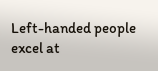Left-handed people excel at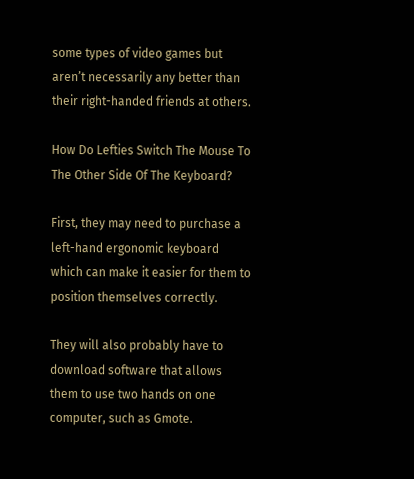some types of video games but aren’t necessarily any better than their right-handed friends at others.

How Do Lefties Switch The Mouse To The Other Side Of The Keyboard?

First, they may need to purchase a left-hand ergonomic keyboard which can make it easier for them to position themselves correctly.

They will also probably have to download software that allows them to use two hands on one computer, such as Gmote.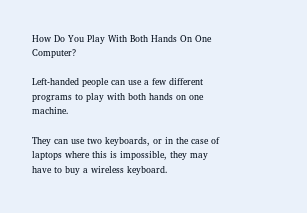How Do You Play With Both Hands On One Computer?

Left-handed people can use a few different programs to play with both hands on one machine.

They can use two keyboards, or in the case of laptops where this is impossible, they may have to buy a wireless keyboard.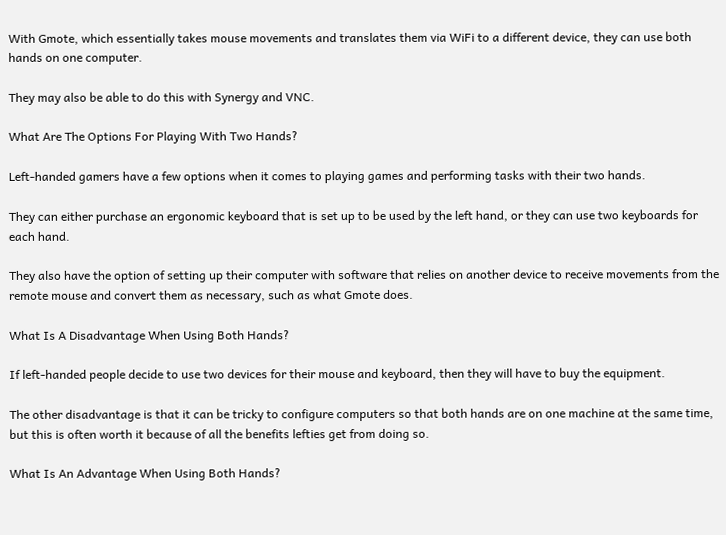With Gmote, which essentially takes mouse movements and translates them via WiFi to a different device, they can use both hands on one computer.

They may also be able to do this with Synergy and VNC.

What Are The Options For Playing With Two Hands?

Left-handed gamers have a few options when it comes to playing games and performing tasks with their two hands.

They can either purchase an ergonomic keyboard that is set up to be used by the left hand, or they can use two keyboards for each hand.

They also have the option of setting up their computer with software that relies on another device to receive movements from the remote mouse and convert them as necessary, such as what Gmote does.

What Is A Disadvantage When Using Both Hands?

If left-handed people decide to use two devices for their mouse and keyboard, then they will have to buy the equipment.

The other disadvantage is that it can be tricky to configure computers so that both hands are on one machine at the same time, but this is often worth it because of all the benefits lefties get from doing so.

What Is An Advantage When Using Both Hands?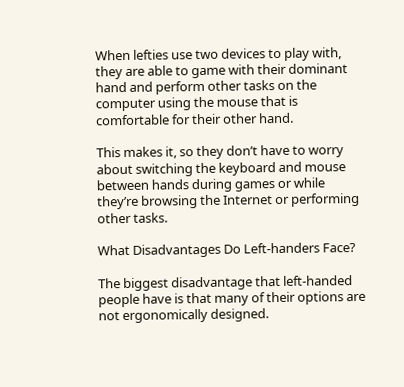When lefties use two devices to play with, they are able to game with their dominant hand and perform other tasks on the computer using the mouse that is comfortable for their other hand.

This makes it, so they don’t have to worry about switching the keyboard and mouse between hands during games or while they’re browsing the Internet or performing other tasks.

What Disadvantages Do Left-handers Face?

The biggest disadvantage that left-handed people have is that many of their options are not ergonomically designed.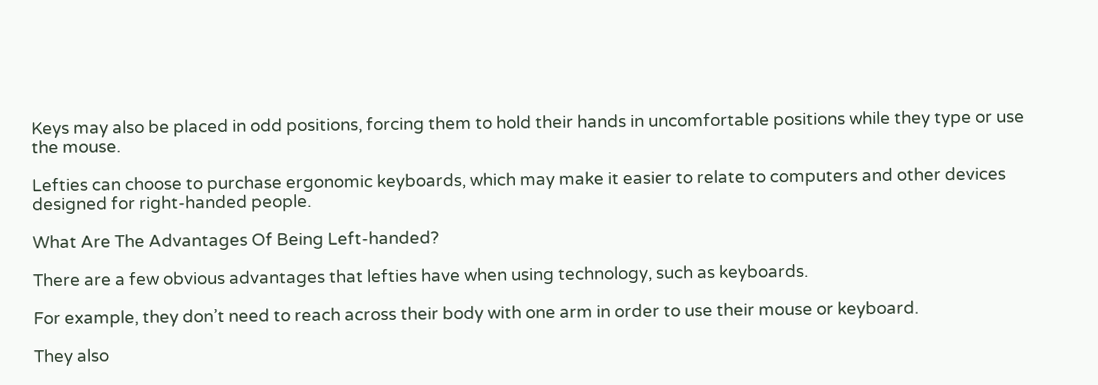Keys may also be placed in odd positions, forcing them to hold their hands in uncomfortable positions while they type or use the mouse.

Lefties can choose to purchase ergonomic keyboards, which may make it easier to relate to computers and other devices designed for right-handed people.

What Are The Advantages Of Being Left-handed?

There are a few obvious advantages that lefties have when using technology, such as keyboards.

For example, they don’t need to reach across their body with one arm in order to use their mouse or keyboard.

They also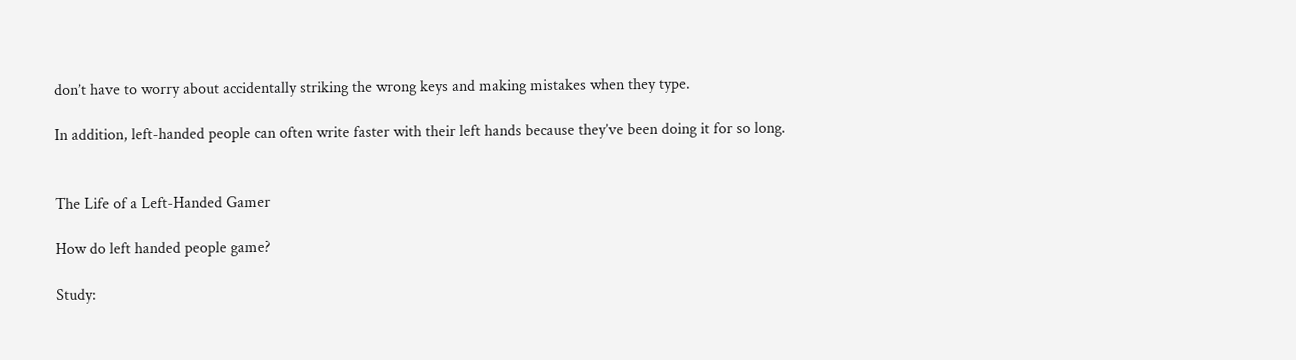don’t have to worry about accidentally striking the wrong keys and making mistakes when they type.

In addition, left-handed people can often write faster with their left hands because they’ve been doing it for so long.


The Life of a Left-Handed Gamer

How do left handed people game?

Study: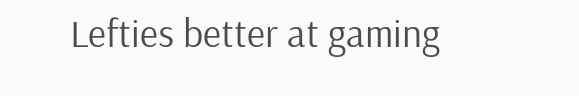Lefties better at gaming